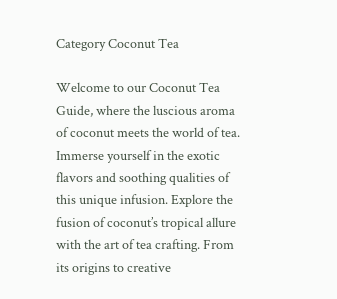Category Coconut Tea

Welcome to our Coconut Tea Guide, where the luscious aroma of coconut meets the world of tea. Immerse yourself in the exotic flavors and soothing qualities of this unique infusion. Explore the fusion of coconut’s tropical allure with the art of tea crafting. From its origins to creative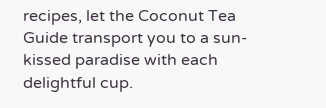recipes, let the Coconut Tea Guide transport you to a sun-kissed paradise with each delightful cup.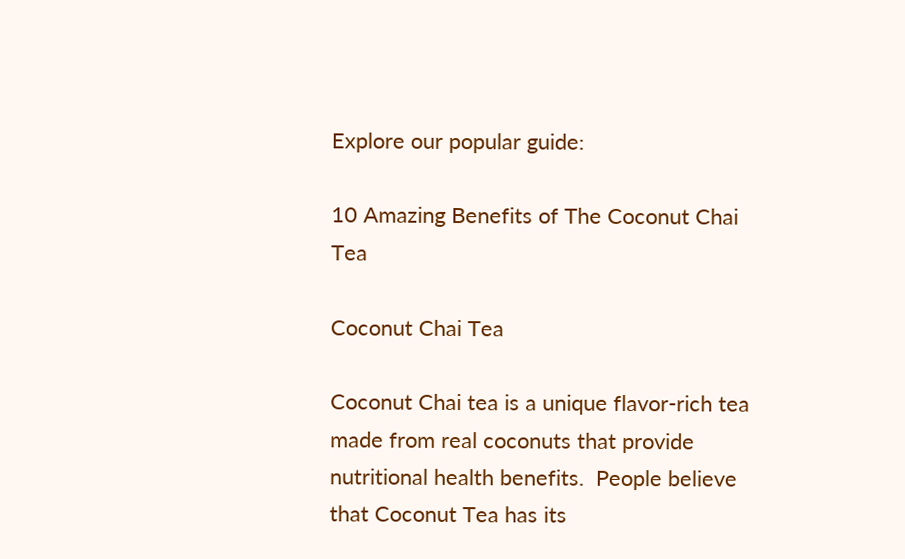Explore our popular guide:

10 Amazing Benefits of The Coconut Chai Tea

Coconut Chai Tea

Coconut Chai tea is a unique flavor-rich tea made from real coconuts that provide nutritional health benefits.  People believe that Coconut Tea has its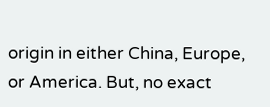origin in either China, Europe, or America. But, no exact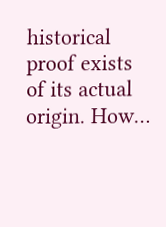historical proof exists of its actual origin. How…